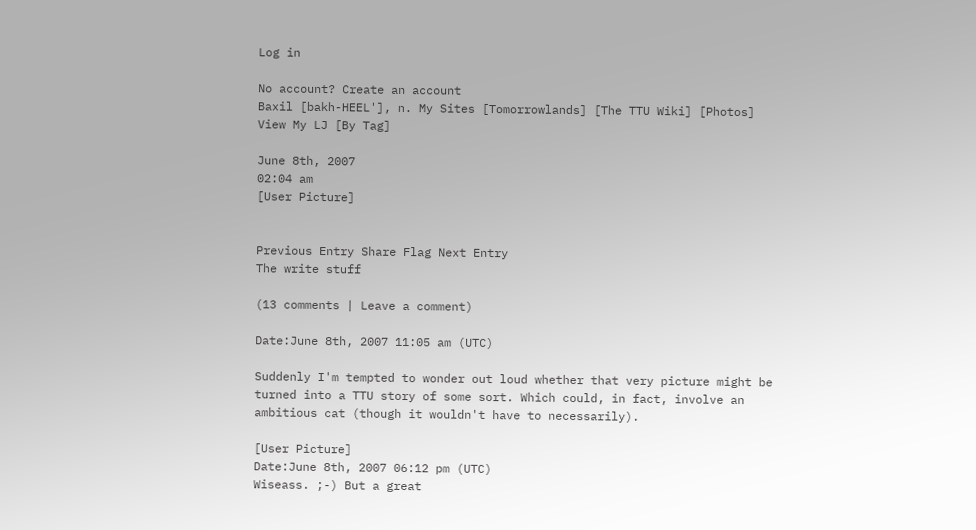Log in

No account? Create an account
Baxil [bakh-HEEL'], n. My Sites [Tomorrowlands] [The TTU Wiki] [Photos]
View My LJ [By Tag]

June 8th, 2007
02:04 am
[User Picture]


Previous Entry Share Flag Next Entry
The write stuff

(13 comments | Leave a comment)

Date:June 8th, 2007 11:05 am (UTC)

Suddenly I'm tempted to wonder out loud whether that very picture might be turned into a TTU story of some sort. Which could, in fact, involve an ambitious cat (though it wouldn't have to necessarily).

[User Picture]
Date:June 8th, 2007 06:12 pm (UTC)
Wiseass. ;-) But a great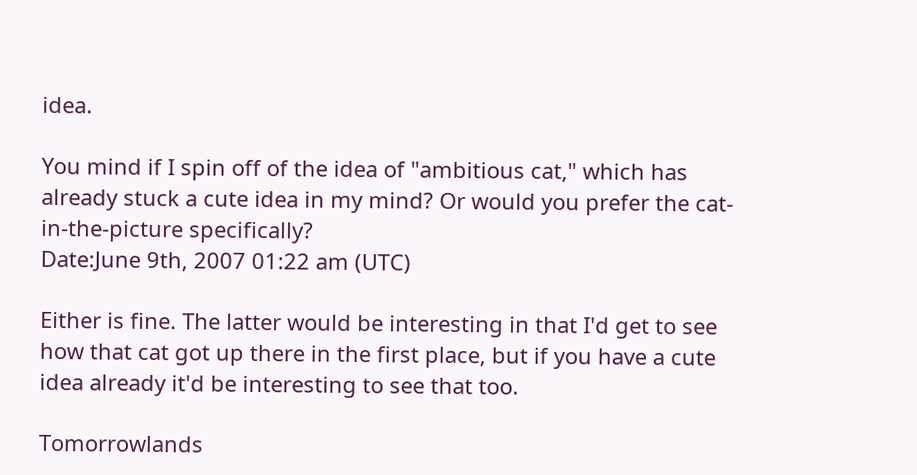idea.

You mind if I spin off of the idea of "ambitious cat," which has already stuck a cute idea in my mind? Or would you prefer the cat-in-the-picture specifically?
Date:June 9th, 2007 01:22 am (UTC)

Either is fine. The latter would be interesting in that I'd get to see how that cat got up there in the first place, but if you have a cute idea already it'd be interesting to see that too.

Tomorrowlands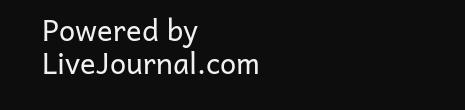Powered by LiveJournal.com